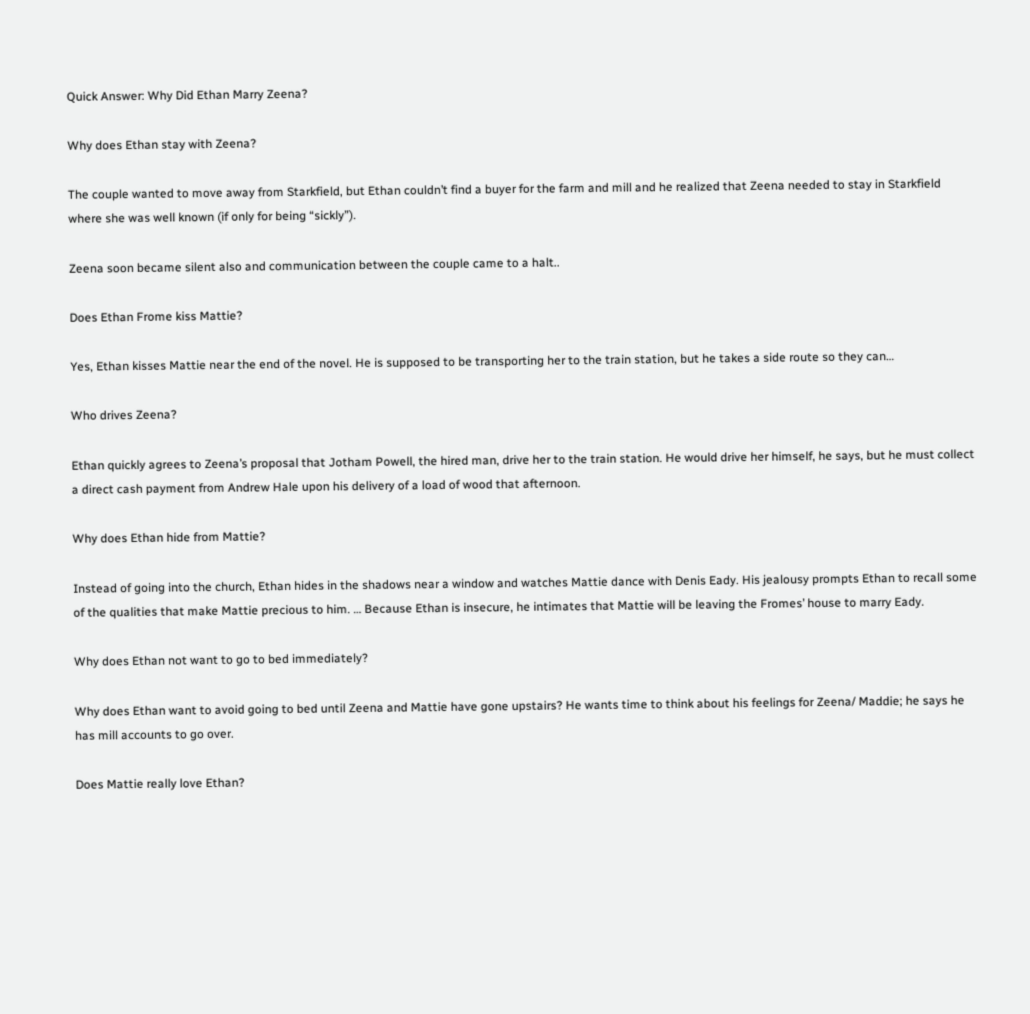Quick Answer: Why Did Ethan Marry Zeena?

Why does Ethan stay with Zeena?

The couple wanted to move away from Starkfield, but Ethan couldn’t find a buyer for the farm and mill and he realized that Zeena needed to stay in Starkfield where she was well known (if only for being “sickly”).

Zeena soon became silent also and communication between the couple came to a halt..

Does Ethan Frome kiss Mattie?

Yes, Ethan kisses Mattie near the end of the novel. He is supposed to be transporting her to the train station, but he takes a side route so they can…

Who drives Zeena?

Ethan quickly agrees to Zeena’s proposal that Jotham Powell, the hired man, drive her to the train station. He would drive her himself, he says, but he must collect a direct cash payment from Andrew Hale upon his delivery of a load of wood that afternoon.

Why does Ethan hide from Mattie?

Instead of going into the church, Ethan hides in the shadows near a window and watches Mattie dance with Denis Eady. His jealousy prompts Ethan to recall some of the qualities that make Mattie precious to him. … Because Ethan is insecure, he intimates that Mattie will be leaving the Fromes’ house to marry Eady.

Why does Ethan not want to go to bed immediately?

Why does Ethan want to avoid going to bed until Zeena and Mattie have gone upstairs? He wants time to think about his feelings for Zeena/ Maddie; he says he has mill accounts to go over.

Does Mattie really love Ethan?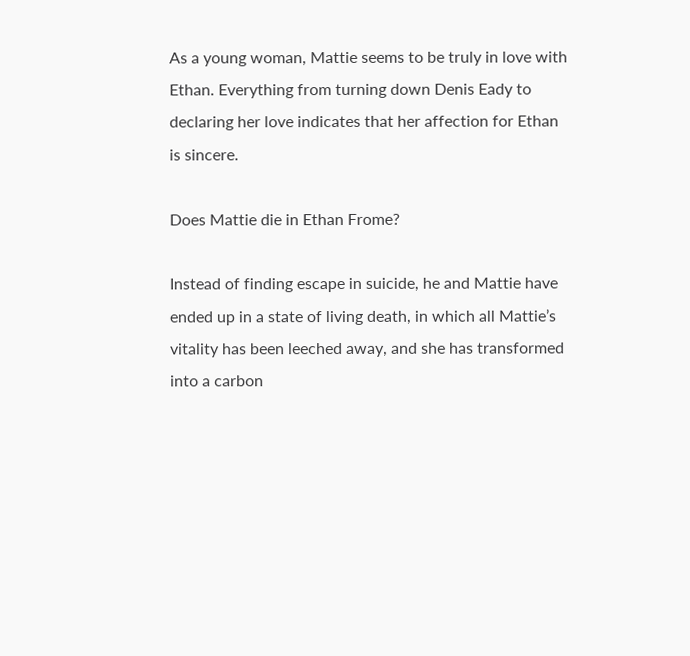As a young woman, Mattie seems to be truly in love with Ethan. Everything from turning down Denis Eady to declaring her love indicates that her affection for Ethan is sincere.

Does Mattie die in Ethan Frome?

Instead of finding escape in suicide, he and Mattie have ended up in a state of living death, in which all Mattie’s vitality has been leeched away, and she has transformed into a carbon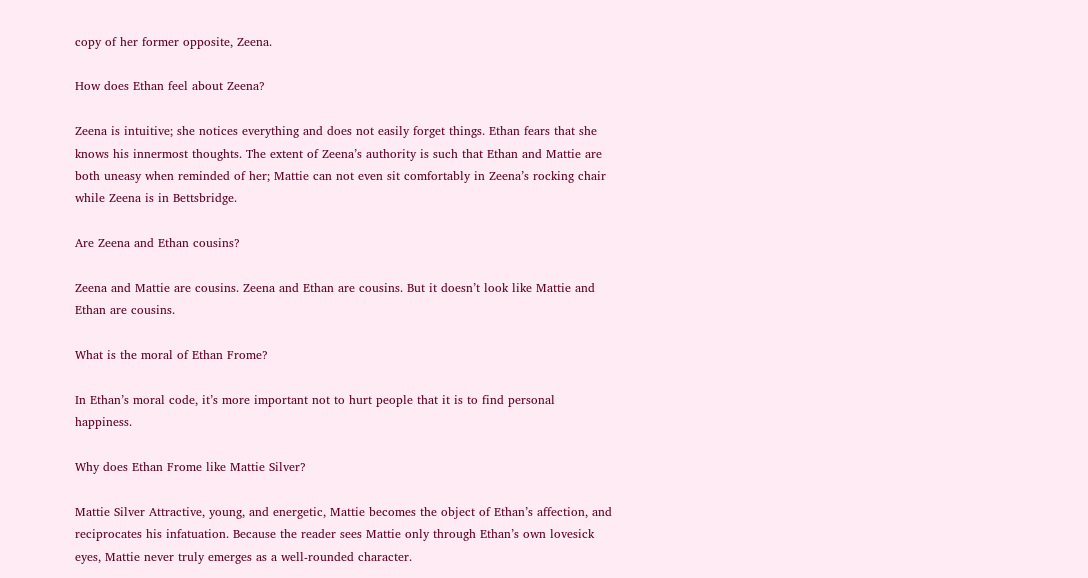copy of her former opposite, Zeena.

How does Ethan feel about Zeena?

Zeena is intuitive; she notices everything and does not easily forget things. Ethan fears that she knows his innermost thoughts. The extent of Zeena’s authority is such that Ethan and Mattie are both uneasy when reminded of her; Mattie can not even sit comfortably in Zeena’s rocking chair while Zeena is in Bettsbridge.

Are Zeena and Ethan cousins?

Zeena and Mattie are cousins. Zeena and Ethan are cousins. But it doesn’t look like Mattie and Ethan are cousins.

What is the moral of Ethan Frome?

In Ethan’s moral code, it’s more important not to hurt people that it is to find personal happiness.

Why does Ethan Frome like Mattie Silver?

Mattie Silver Attractive, young, and energetic, Mattie becomes the object of Ethan’s affection, and reciprocates his infatuation. Because the reader sees Mattie only through Ethan’s own lovesick eyes, Mattie never truly emerges as a well-rounded character.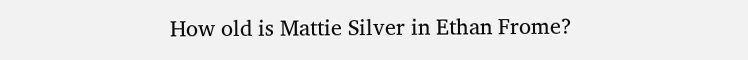How old is Mattie Silver in Ethan Frome?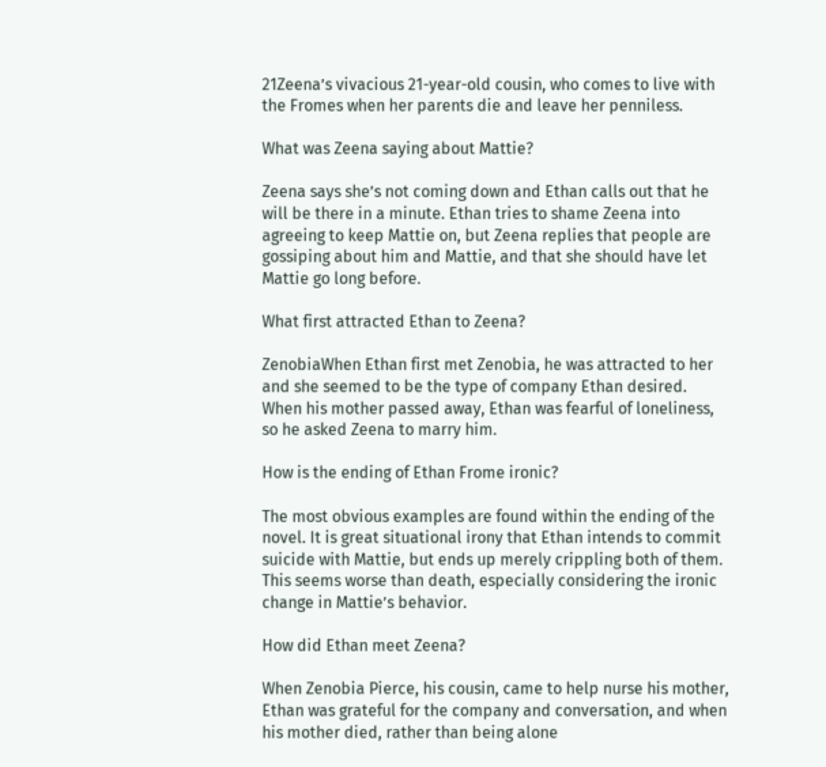21Zeena’s vivacious 21-year-old cousin, who comes to live with the Fromes when her parents die and leave her penniless.

What was Zeena saying about Mattie?

Zeena says she’s not coming down and Ethan calls out that he will be there in a minute. Ethan tries to shame Zeena into agreeing to keep Mattie on, but Zeena replies that people are gossiping about him and Mattie, and that she should have let Mattie go long before.

What first attracted Ethan to Zeena?

ZenobiaWhen Ethan first met Zenobia, he was attracted to her and she seemed to be the type of company Ethan desired. When his mother passed away, Ethan was fearful of loneliness, so he asked Zeena to marry him.

How is the ending of Ethan Frome ironic?

The most obvious examples are found within the ending of the novel. It is great situational irony that Ethan intends to commit suicide with Mattie, but ends up merely crippling both of them. This seems worse than death, especially considering the ironic change in Mattie’s behavior.

How did Ethan meet Zeena?

When Zenobia Pierce, his cousin, came to help nurse his mother, Ethan was grateful for the company and conversation, and when his mother died, rather than being alone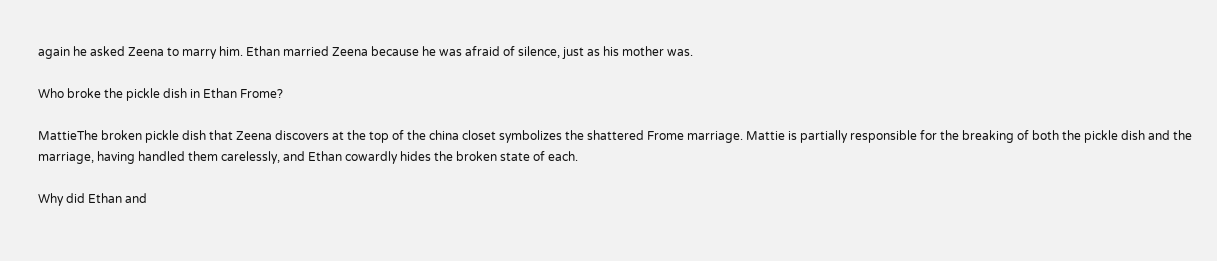again he asked Zeena to marry him. Ethan married Zeena because he was afraid of silence, just as his mother was.

Who broke the pickle dish in Ethan Frome?

MattieThe broken pickle dish that Zeena discovers at the top of the china closet symbolizes the shattered Frome marriage. Mattie is partially responsible for the breaking of both the pickle dish and the marriage, having handled them carelessly, and Ethan cowardly hides the broken state of each.

Why did Ethan and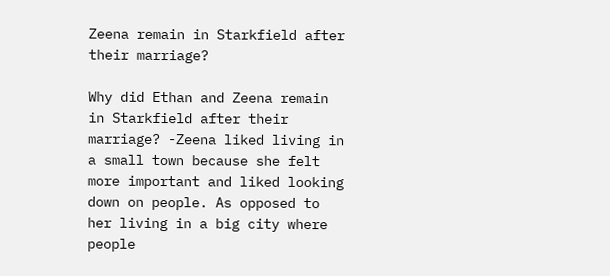Zeena remain in Starkfield after their marriage?

Why did Ethan and Zeena remain in Starkfield after their marriage? -Zeena liked living in a small town because she felt more important and liked looking down on people. As opposed to her living in a big city where people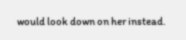would look down on her instead.